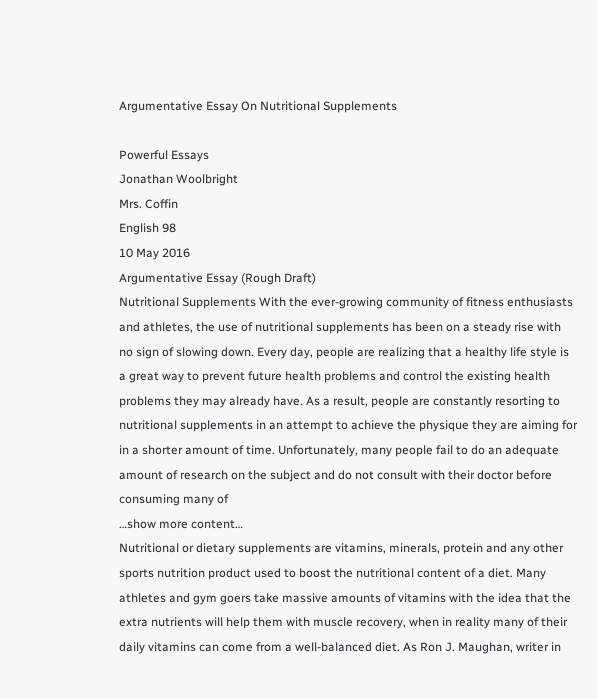Argumentative Essay On Nutritional Supplements

Powerful Essays
Jonathan Woolbright
Mrs. Coffin
English 98
10 May 2016
Argumentative Essay (Rough Draft)
Nutritional Supplements With the ever-growing community of fitness enthusiasts and athletes, the use of nutritional supplements has been on a steady rise with no sign of slowing down. Every day, people are realizing that a healthy life style is a great way to prevent future health problems and control the existing health problems they may already have. As a result, people are constantly resorting to nutritional supplements in an attempt to achieve the physique they are aiming for in a shorter amount of time. Unfortunately, many people fail to do an adequate amount of research on the subject and do not consult with their doctor before consuming many of
…show more content…
Nutritional or dietary supplements are vitamins, minerals, protein and any other sports nutrition product used to boost the nutritional content of a diet. Many athletes and gym goers take massive amounts of vitamins with the idea that the extra nutrients will help them with muscle recovery, when in reality many of their daily vitamins can come from a well-balanced diet. As Ron J. Maughan, writer in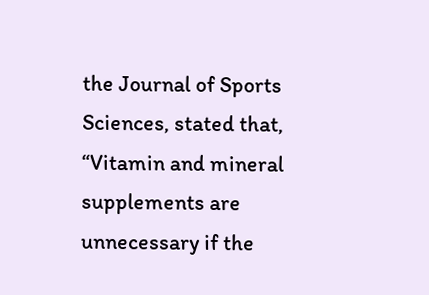the Journal of Sports Sciences, stated that, “Vitamin and mineral supplements are unnecessary if the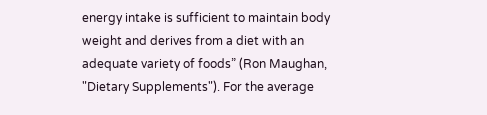energy intake is sufficient to maintain body weight and derives from a diet with an adequate variety of foods” (Ron Maughan, "Dietary Supplements"). For the average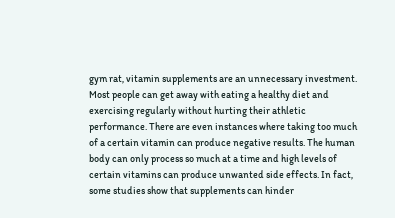gym rat, vitamin supplements are an unnecessary investment. Most people can get away with eating a healthy diet and exercising regularly without hurting their athletic performance. There are even instances where taking too much of a certain vitamin can produce negative results. The human body can only process so much at a time and high levels of certain vitamins can produce unwanted side effects. In fact, some studies show that supplements can hinder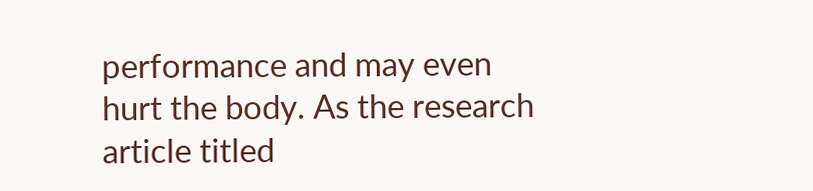performance and may even hurt the body. As the research article titled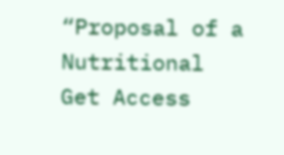“Proposal of a Nutritional
Get Access